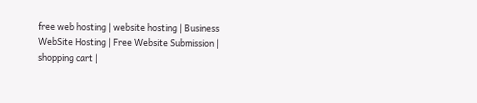free web hosting | website hosting | Business WebSite Hosting | Free Website Submission | shopping cart |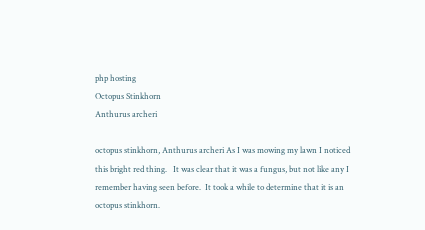php hosting
Octopus Stinkhorn
Anthurus archeri

octopus stinkhorn, Anthurus archeri As I was mowing my lawn I noticed this bright red thing.   It was clear that it was a fungus, but not like any I remember having seen before.  It took a while to determine that it is an octopus stinkhorn.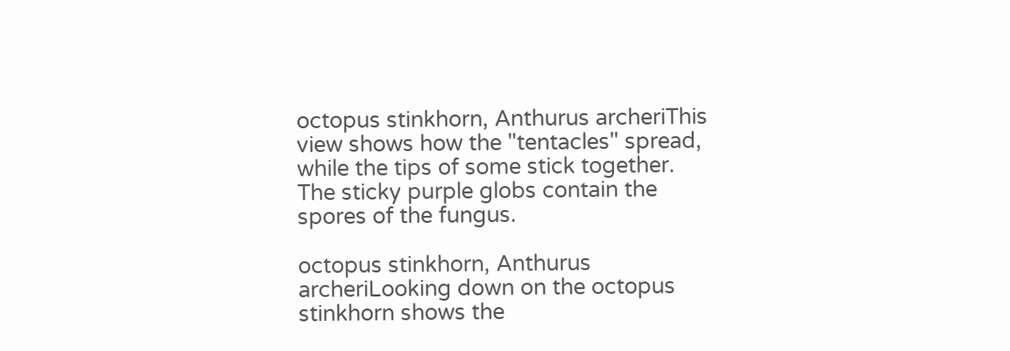octopus stinkhorn, Anthurus archeriThis view shows how the "tentacles" spread, while the tips of some stick together.  The sticky purple globs contain the spores of the fungus.

octopus stinkhorn, Anthurus archeriLooking down on the octopus stinkhorn shows the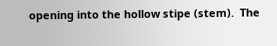opening into the hollow stipe (stem).  The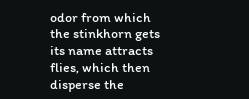odor from which the stinkhorn gets its name attracts flies, which then disperse the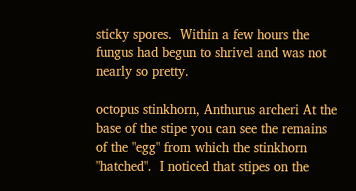sticky spores.  Within a few hours the fungus had begun to shrivel and was not nearly so pretty.

octopus stinkhorn, Anthurus archeri At the base of the stipe you can see the remains of the "egg" from which the stinkhorn "hatched".  I noticed that stipes on the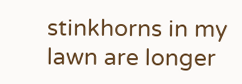stinkhorns in my lawn are longer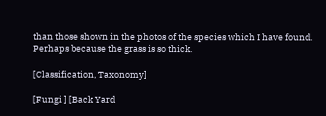than those shown in the photos of the species which I have found.  Perhaps because the grass is so thick.

[Classification, Taxonomy]

[Fungi ] [Back Yard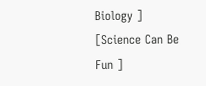Biology ] [Science Can Be Fun ]